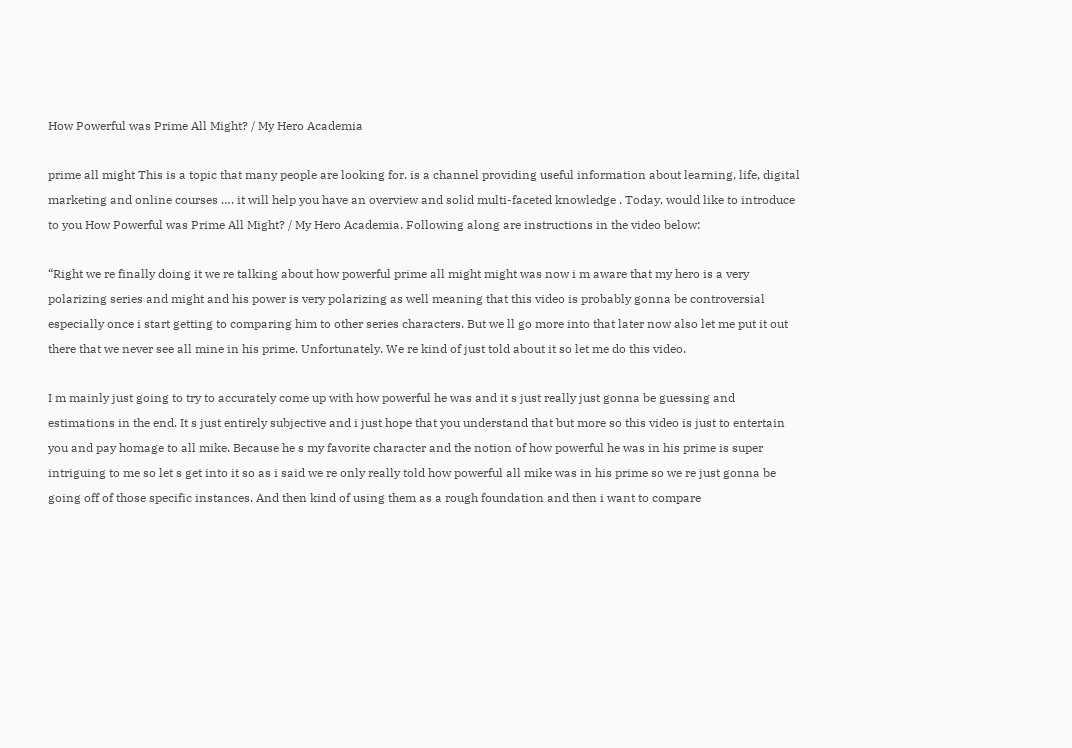How Powerful was Prime All Might? / My Hero Academia

prime all might This is a topic that many people are looking for. is a channel providing useful information about learning, life, digital marketing and online courses …. it will help you have an overview and solid multi-faceted knowledge . Today, would like to introduce to you How Powerful was Prime All Might? / My Hero Academia. Following along are instructions in the video below:

“Right we re finally doing it we re talking about how powerful prime all might might was now i m aware that my hero is a very polarizing series and might and his power is very polarizing as well meaning that this video is probably gonna be controversial especially once i start getting to comparing him to other series characters. But we ll go more into that later now also let me put it out there that we never see all mine in his prime. Unfortunately. We re kind of just told about it so let me do this video.

I m mainly just going to try to accurately come up with how powerful he was and it s just really just gonna be guessing and estimations in the end. It s just entirely subjective and i just hope that you understand that but more so this video is just to entertain you and pay homage to all mike. Because he s my favorite character and the notion of how powerful he was in his prime is super intriguing to me so let s get into it so as i said we re only really told how powerful all mike was in his prime so we re just gonna be going off of those specific instances. And then kind of using them as a rough foundation and then i want to compare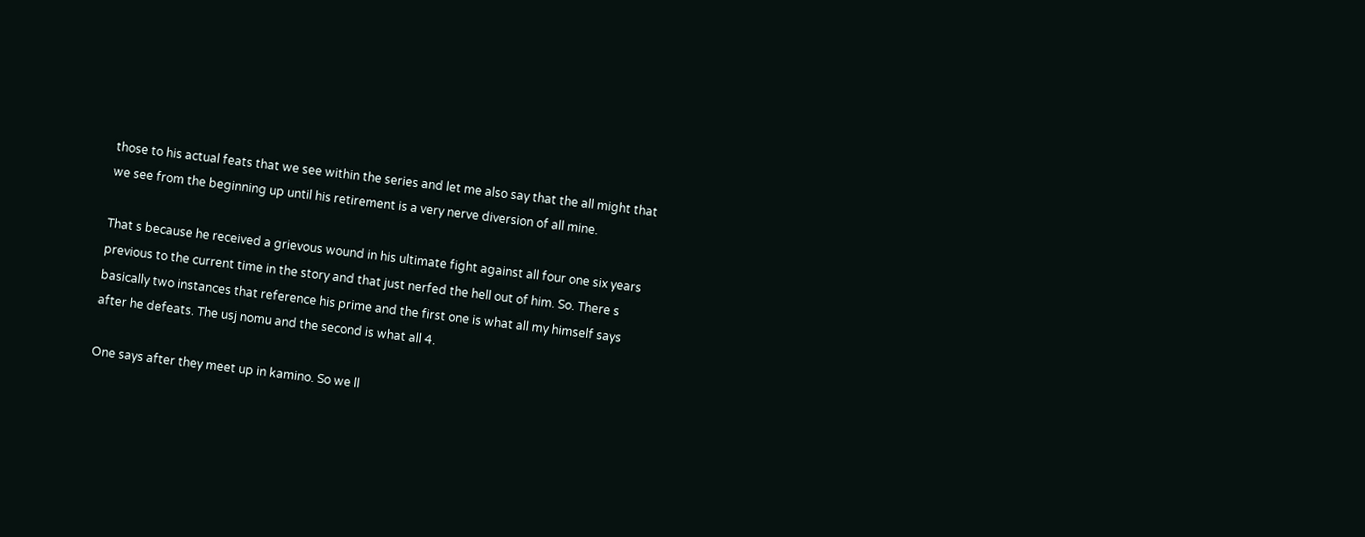those to his actual feats that we see within the series and let me also say that the all might that we see from the beginning up until his retirement is a very nerve diversion of all mine.

That s because he received a grievous wound in his ultimate fight against all four one six years previous to the current time in the story and that just nerfed the hell out of him. So. There s basically two instances that reference his prime and the first one is what all my himself says after he defeats. The usj nomu and the second is what all 4.

One says after they meet up in kamino. So we ll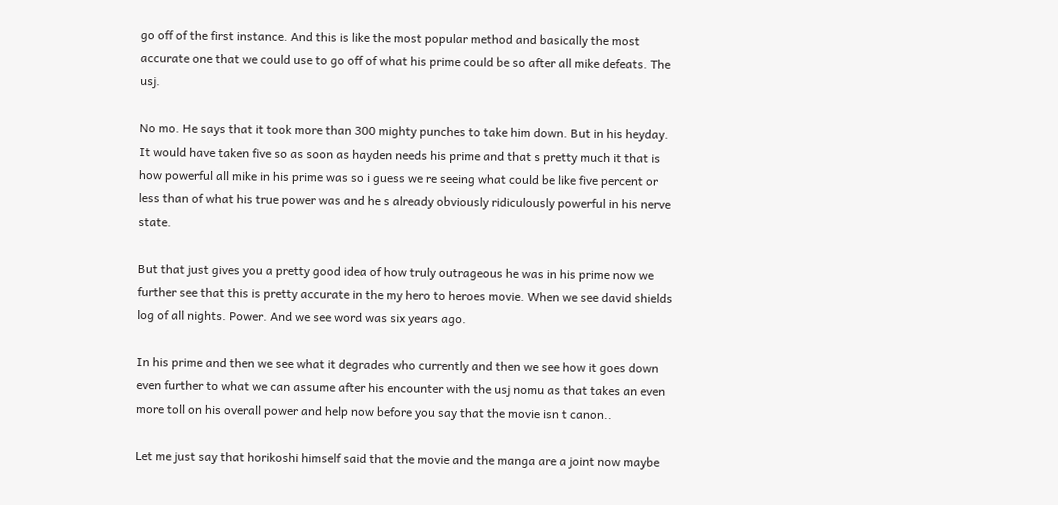go off of the first instance. And this is like the most popular method and basically the most accurate one that we could use to go off of what his prime could be so after all mike defeats. The usj.

No mo. He says that it took more than 300 mighty punches to take him down. But in his heyday. It would have taken five so as soon as hayden needs his prime and that s pretty much it that is how powerful all mike in his prime was so i guess we re seeing what could be like five percent or less than of what his true power was and he s already obviously ridiculously powerful in his nerve state.

But that just gives you a pretty good idea of how truly outrageous he was in his prime now we further see that this is pretty accurate in the my hero to heroes movie. When we see david shields log of all nights. Power. And we see word was six years ago.

In his prime and then we see what it degrades who currently and then we see how it goes down even further to what we can assume after his encounter with the usj nomu as that takes an even more toll on his overall power and help now before you say that the movie isn t canon..

Let me just say that horikoshi himself said that the movie and the manga are a joint now maybe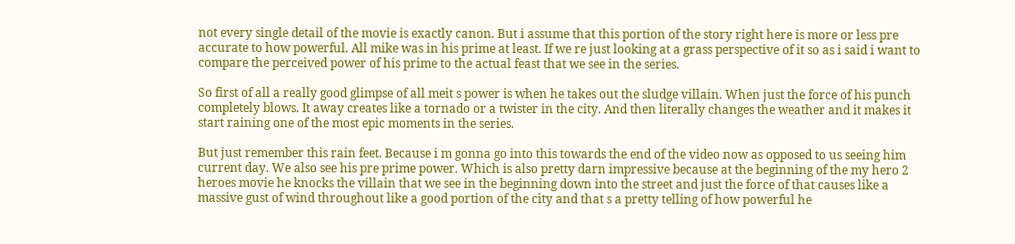not every single detail of the movie is exactly canon. But i assume that this portion of the story right here is more or less pre accurate to how powerful. All mike was in his prime at least. If we re just looking at a grass perspective of it so as i said i want to compare the perceived power of his prime to the actual feast that we see in the series.

So first of all a really good glimpse of all meit s power is when he takes out the sludge villain. When just the force of his punch completely blows. It away creates like a tornado or a twister in the city. And then literally changes the weather and it makes it start raining one of the most epic moments in the series.

But just remember this rain feet. Because i m gonna go into this towards the end of the video now as opposed to us seeing him current day. We also see his pre prime power. Which is also pretty darn impressive because at the beginning of the my hero 2 heroes movie he knocks the villain that we see in the beginning down into the street and just the force of that causes like a massive gust of wind throughout like a good portion of the city and that s a pretty telling of how powerful he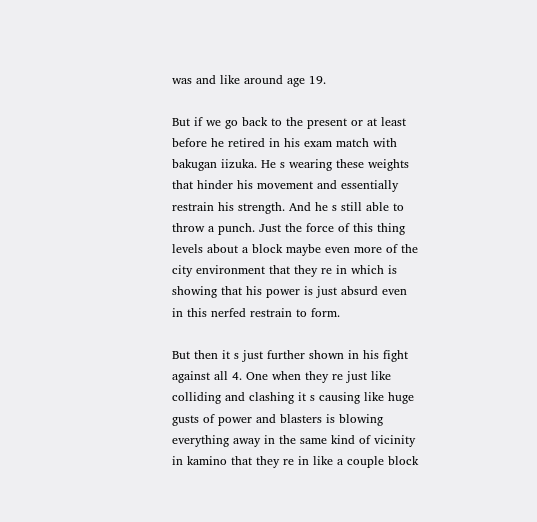was and like around age 19.

But if we go back to the present or at least before he retired in his exam match with bakugan iizuka. He s wearing these weights that hinder his movement and essentially restrain his strength. And he s still able to throw a punch. Just the force of this thing levels about a block maybe even more of the city environment that they re in which is showing that his power is just absurd even in this nerfed restrain to form.

But then it s just further shown in his fight against all 4. One when they re just like colliding and clashing it s causing like huge gusts of power and blasters is blowing everything away in the same kind of vicinity in kamino that they re in like a couple block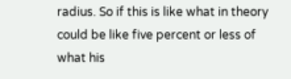radius. So if this is like what in theory could be like five percent or less of what his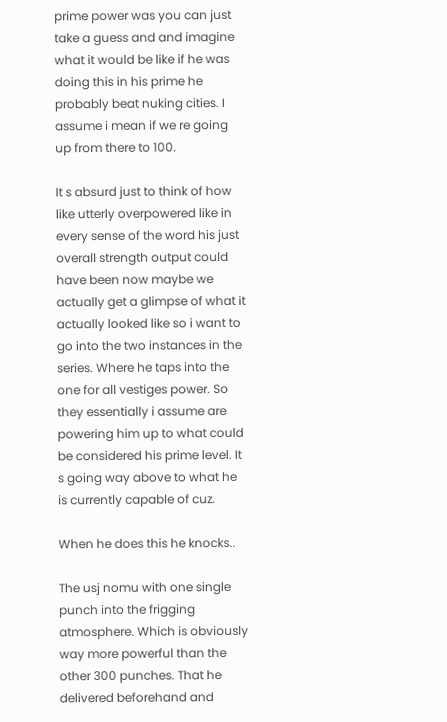prime power was you can just take a guess and and imagine what it would be like if he was doing this in his prime he probably beat nuking cities. I assume i mean if we re going up from there to 100.

It s absurd just to think of how like utterly overpowered like in every sense of the word his just overall strength output could have been now maybe we actually get a glimpse of what it actually looked like so i want to go into the two instances in the series. Where he taps into the one for all vestiges power. So they essentially i assume are powering him up to what could be considered his prime level. It s going way above to what he is currently capable of cuz.

When he does this he knocks..

The usj nomu with one single punch into the frigging atmosphere. Which is obviously way more powerful than the other 300 punches. That he delivered beforehand and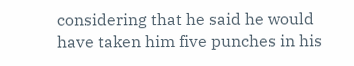considering that he said he would have taken him five punches in his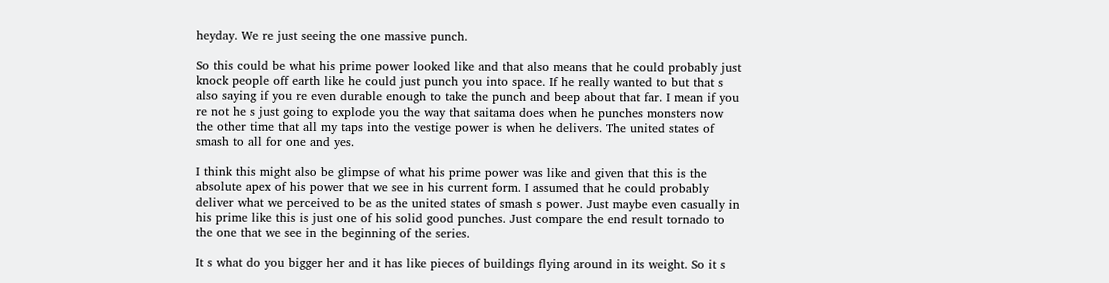heyday. We re just seeing the one massive punch.

So this could be what his prime power looked like and that also means that he could probably just knock people off earth like he could just punch you into space. If he really wanted to but that s also saying if you re even durable enough to take the punch and beep about that far. I mean if you re not he s just going to explode you the way that saitama does when he punches monsters now the other time that all my taps into the vestige power is when he delivers. The united states of smash to all for one and yes.

I think this might also be glimpse of what his prime power was like and given that this is the absolute apex of his power that we see in his current form. I assumed that he could probably deliver what we perceived to be as the united states of smash s power. Just maybe even casually in his prime like this is just one of his solid good punches. Just compare the end result tornado to the one that we see in the beginning of the series.

It s what do you bigger her and it has like pieces of buildings flying around in its weight. So it s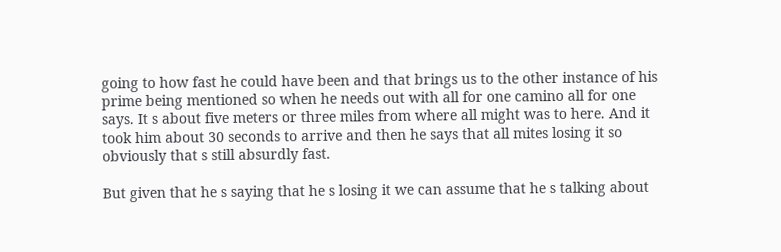going to how fast he could have been and that brings us to the other instance of his prime being mentioned so when he needs out with all for one camino all for one says. It s about five meters or three miles from where all might was to here. And it took him about 30 seconds to arrive and then he says that all mites losing it so obviously that s still absurdly fast.

But given that he s saying that he s losing it we can assume that he s talking about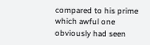compared to his prime which awful one obviously had seen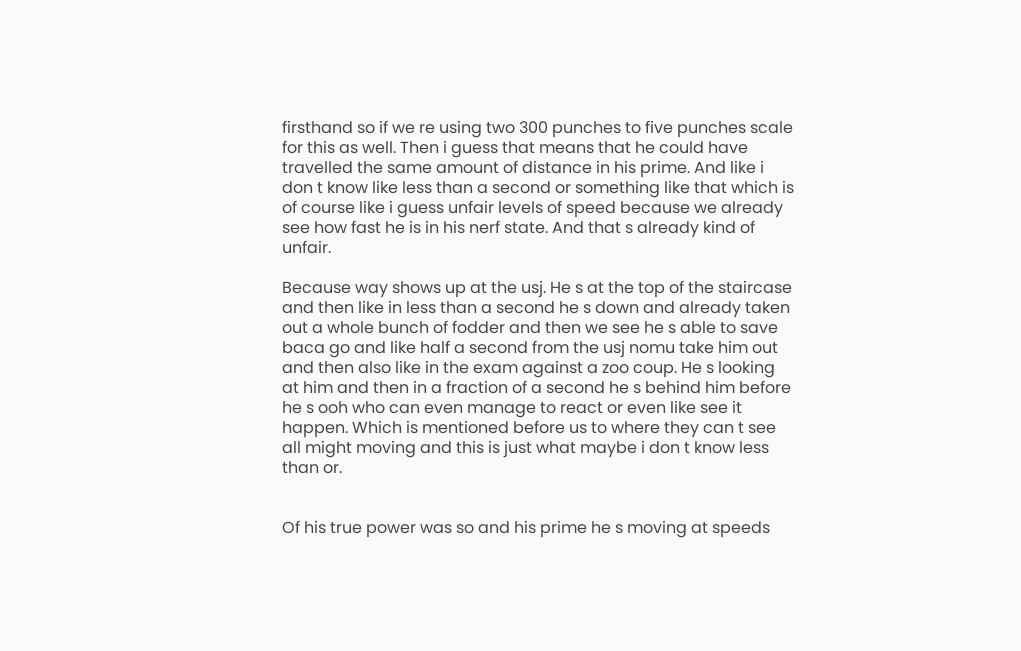firsthand so if we re using two 300 punches to five punches scale for this as well. Then i guess that means that he could have travelled the same amount of distance in his prime. And like i don t know like less than a second or something like that which is of course like i guess unfair levels of speed because we already see how fast he is in his nerf state. And that s already kind of unfair.

Because way shows up at the usj. He s at the top of the staircase and then like in less than a second he s down and already taken out a whole bunch of fodder and then we see he s able to save baca go and like half a second from the usj nomu take him out and then also like in the exam against a zoo coup. He s looking at him and then in a fraction of a second he s behind him before he s ooh who can even manage to react or even like see it happen. Which is mentioned before us to where they can t see all might moving and this is just what maybe i don t know less than or.


Of his true power was so and his prime he s moving at speeds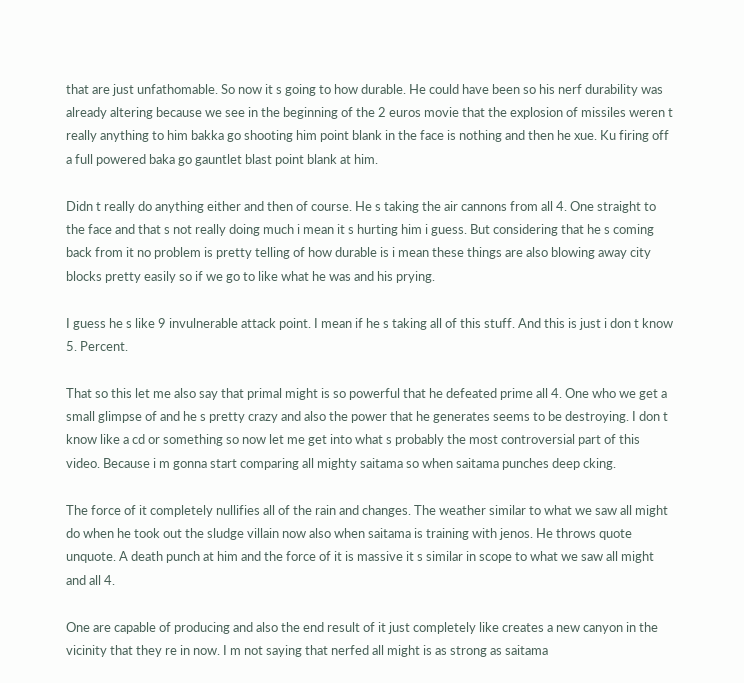that are just unfathomable. So now it s going to how durable. He could have been so his nerf durability was already altering because we see in the beginning of the 2 euros movie that the explosion of missiles weren t really anything to him bakka go shooting him point blank in the face is nothing and then he xue. Ku firing off a full powered baka go gauntlet blast point blank at him.

Didn t really do anything either and then of course. He s taking the air cannons from all 4. One straight to the face and that s not really doing much i mean it s hurting him i guess. But considering that he s coming back from it no problem is pretty telling of how durable is i mean these things are also blowing away city blocks pretty easily so if we go to like what he was and his prying.

I guess he s like 9 invulnerable attack point. I mean if he s taking all of this stuff. And this is just i don t know 5. Percent.

That so this let me also say that primal might is so powerful that he defeated prime all 4. One who we get a small glimpse of and he s pretty crazy and also the power that he generates seems to be destroying. I don t know like a cd or something so now let me get into what s probably the most controversial part of this video. Because i m gonna start comparing all mighty saitama so when saitama punches deep cking.

The force of it completely nullifies all of the rain and changes. The weather similar to what we saw all might do when he took out the sludge villain now also when saitama is training with jenos. He throws quote unquote. A death punch at him and the force of it is massive it s similar in scope to what we saw all might and all 4.

One are capable of producing and also the end result of it just completely like creates a new canyon in the vicinity that they re in now. I m not saying that nerfed all might is as strong as saitama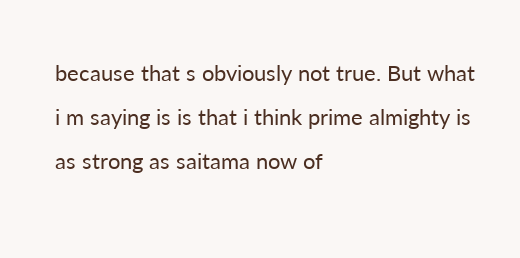because that s obviously not true. But what i m saying is is that i think prime almighty is as strong as saitama now of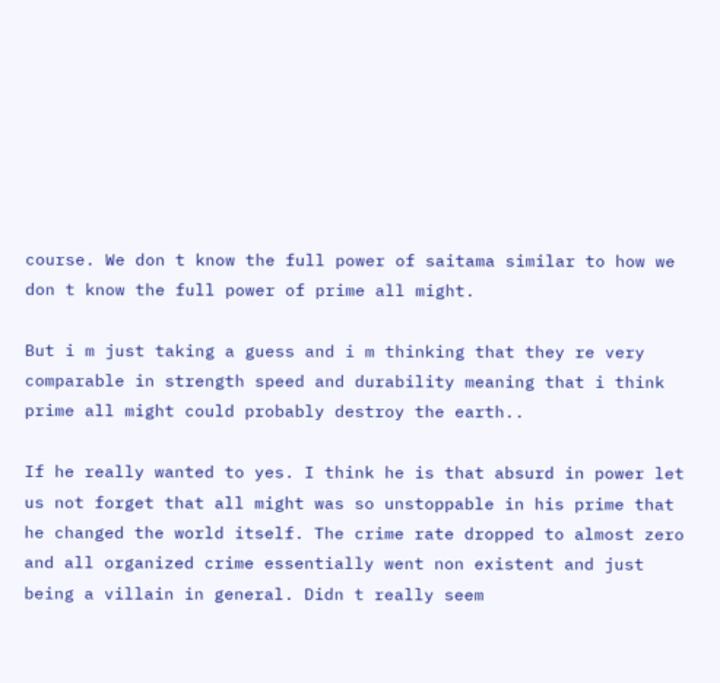course. We don t know the full power of saitama similar to how we don t know the full power of prime all might.

But i m just taking a guess and i m thinking that they re very comparable in strength speed and durability meaning that i think prime all might could probably destroy the earth..

If he really wanted to yes. I think he is that absurd in power let us not forget that all might was so unstoppable in his prime that he changed the world itself. The crime rate dropped to almost zero and all organized crime essentially went non existent and just being a villain in general. Didn t really seem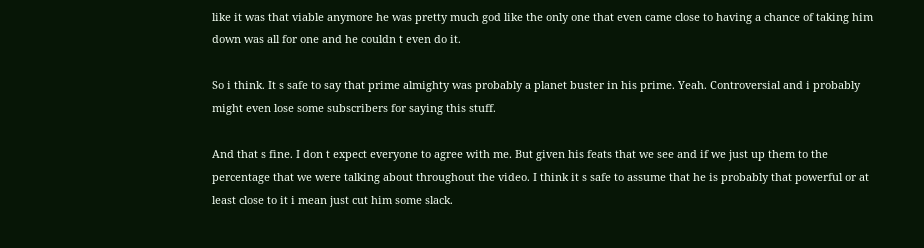like it was that viable anymore he was pretty much god like the only one that even came close to having a chance of taking him down was all for one and he couldn t even do it.

So i think. It s safe to say that prime almighty was probably a planet buster in his prime. Yeah. Controversial and i probably might even lose some subscribers for saying this stuff.

And that s fine. I don t expect everyone to agree with me. But given his feats that we see and if we just up them to the percentage that we were talking about throughout the video. I think it s safe to assume that he is probably that powerful or at least close to it i mean just cut him some slack.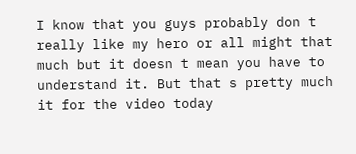I know that you guys probably don t really like my hero or all might that much but it doesn t mean you have to understand it. But that s pretty much it for the video today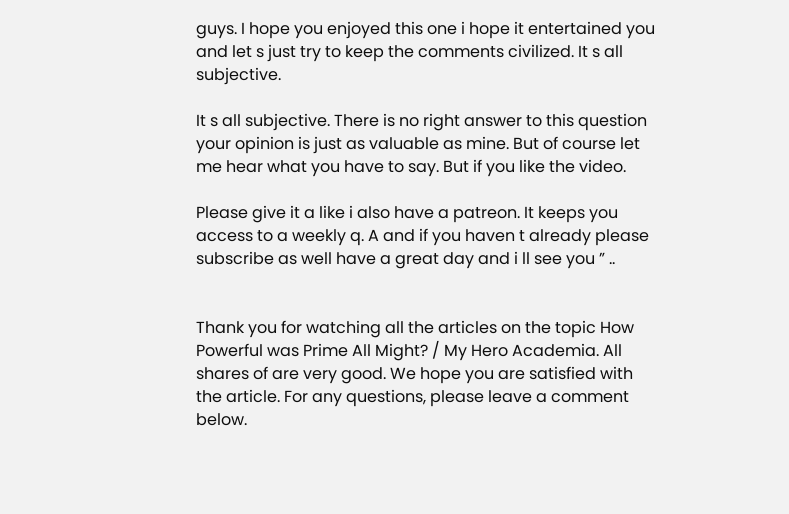guys. I hope you enjoyed this one i hope it entertained you and let s just try to keep the comments civilized. It s all subjective.

It s all subjective. There is no right answer to this question your opinion is just as valuable as mine. But of course let me hear what you have to say. But if you like the video.

Please give it a like i also have a patreon. It keeps you access to a weekly q. A and if you haven t already please subscribe as well have a great day and i ll see you ” ..


Thank you for watching all the articles on the topic How Powerful was Prime All Might? / My Hero Academia. All shares of are very good. We hope you are satisfied with the article. For any questions, please leave a comment below.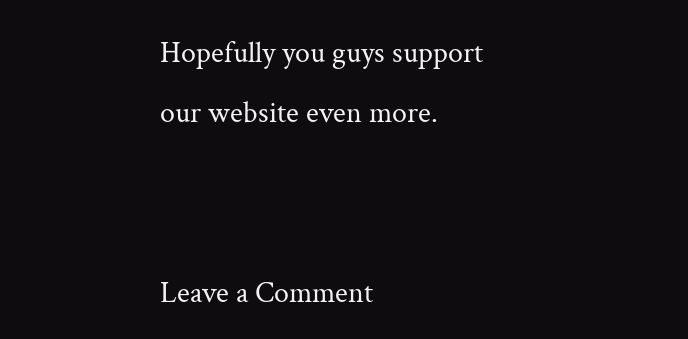Hopefully you guys support our website even more.


Leave a Comment